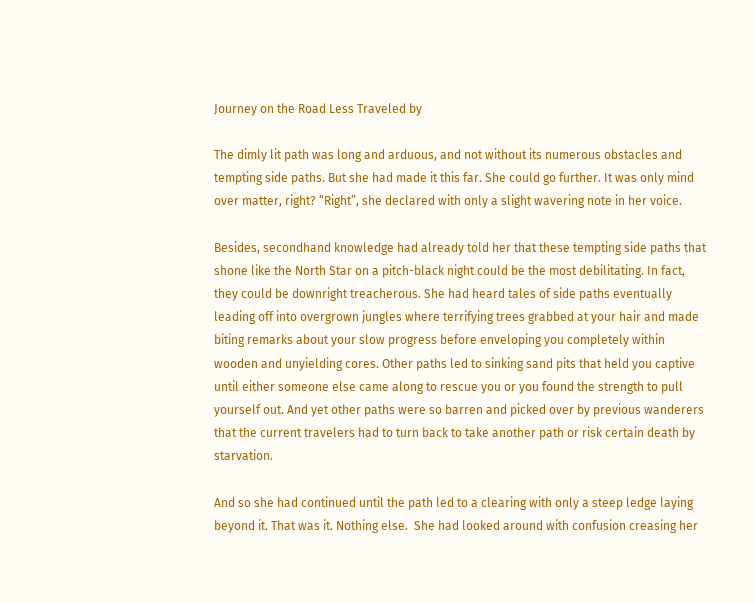Journey on the Road Less Traveled by

The dimly lit path was long and arduous, and not without its numerous obstacles and tempting side paths. But she had made it this far. She could go further. It was only mind over matter, right? “Right”, she declared with only a slight wavering note in her voice.

Besides, secondhand knowledge had already told her that these tempting side paths that shone like the North Star on a pitch-black night could be the most debilitating. In fact, they could be downright treacherous. She had heard tales of side paths eventually leading off into overgrown jungles where terrifying trees grabbed at your hair and made biting remarks about your slow progress before enveloping you completely within wooden and unyielding cores. Other paths led to sinking sand pits that held you captive until either someone else came along to rescue you or you found the strength to pull yourself out. And yet other paths were so barren and picked over by previous wanderers that the current travelers had to turn back to take another path or risk certain death by starvation.

And so she had continued until the path led to a clearing with only a steep ledge laying beyond it. That was it. Nothing else.  She had looked around with confusion creasing her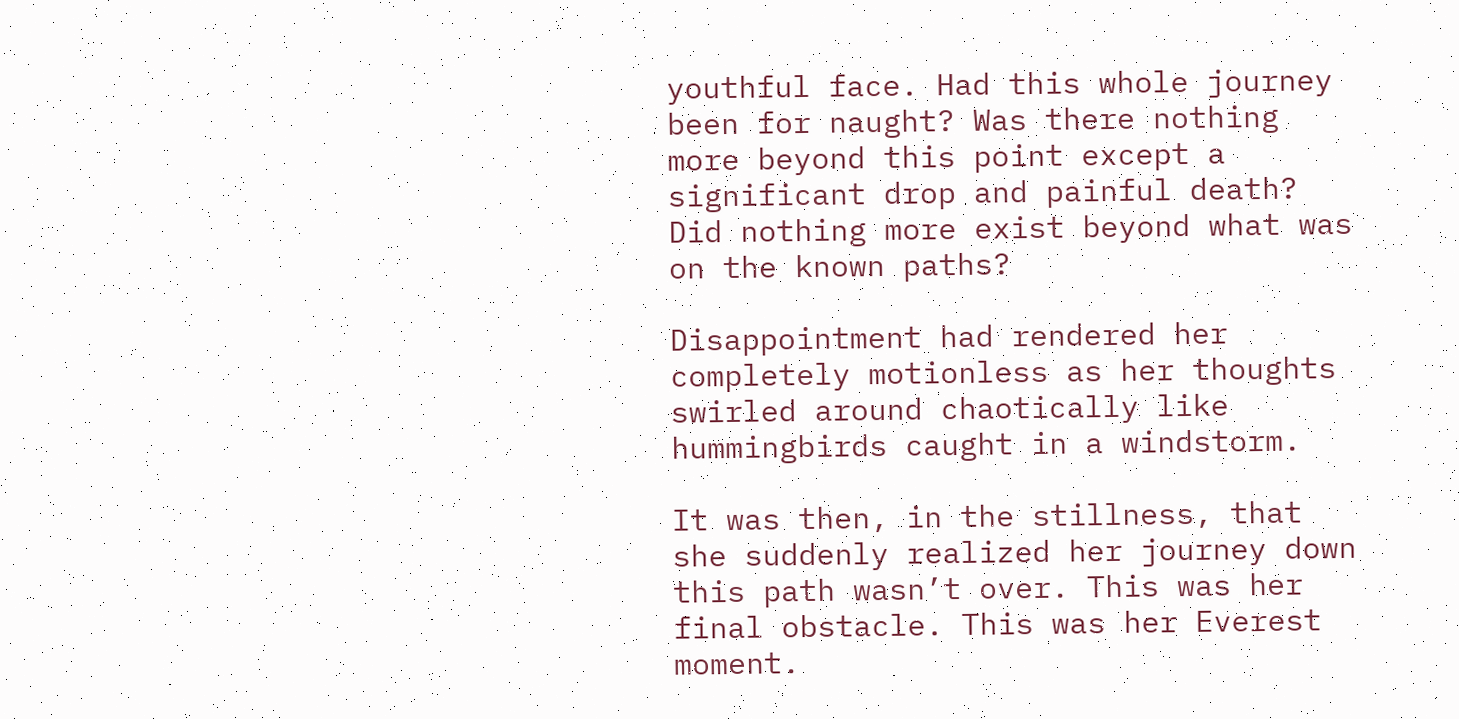youthful face. Had this whole journey been for naught? Was there nothing more beyond this point except a significant drop and painful death? Did nothing more exist beyond what was on the known paths?

Disappointment had rendered her completely motionless as her thoughts swirled around chaotically like hummingbirds caught in a windstorm.

It was then, in the stillness, that she suddenly realized her journey down this path wasn’t over. This was her final obstacle. This was her Everest moment.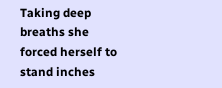Taking deep breaths she forced herself to stand inches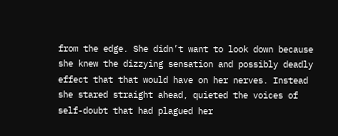from the edge. She didn’t want to look down because she knew the dizzying sensation and possibly deadly effect that that would have on her nerves. Instead she stared straight ahead, quieted the voices of self-doubt that had plagued her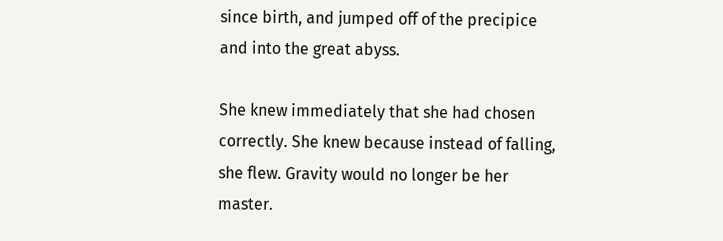since birth, and jumped off of the precipice and into the great abyss.

She knew immediately that she had chosen correctly. She knew because instead of falling, she flew. Gravity would no longer be her master.